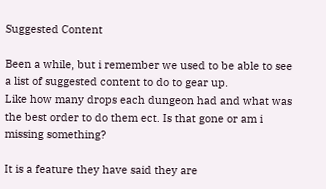Suggested Content

Been a while, but i remember we used to be able to see a list of suggested content to do to gear up.
Like how many drops each dungeon had and what was the best order to do them ect. Is that gone or am i missing something?

It is a feature they have said they are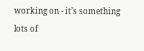working on - it’s something lots of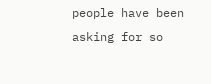people have been asking for so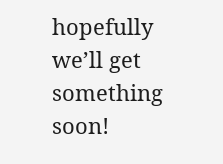hopefully we’ll get something soon!